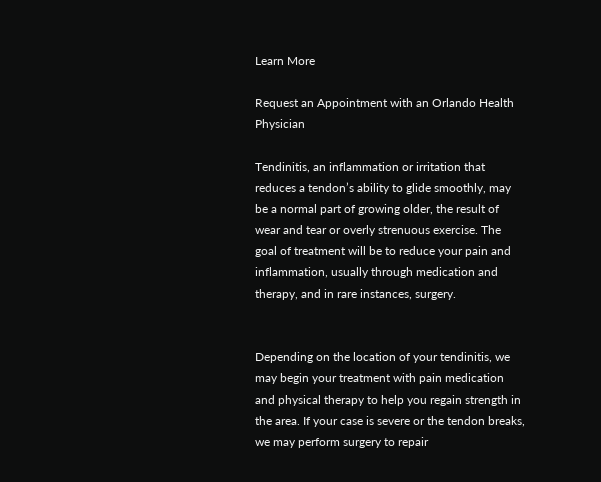Learn More

Request an Appointment with an Orlando Health Physician

Tendinitis, an inflammation or irritation that reduces a tendon’s ability to glide smoothly, may be a normal part of growing older, the result of wear and tear or overly strenuous exercise. The goal of treatment will be to reduce your pain and inflammation, usually through medication and therapy, and in rare instances, surgery.


Depending on the location of your tendinitis, we may begin your treatment with pain medication and physical therapy to help you regain strength in the area. If your case is severe or the tendon breaks, we may perform surgery to repair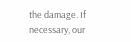the damage. If necessary, our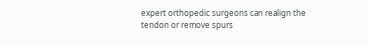expert orthopedic surgeons can realign the tendon or remove spurs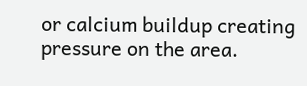or calcium buildup creating pressure on the area.